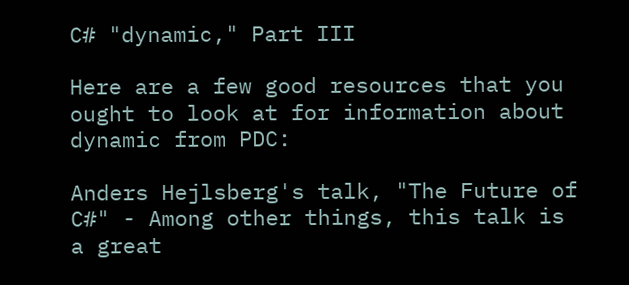C# "dynamic," Part III

Here are a few good resources that you ought to look at for information about dynamic from PDC:

Anders Hejlsberg's talk, "The Future of C#" - Among other things, this talk is a great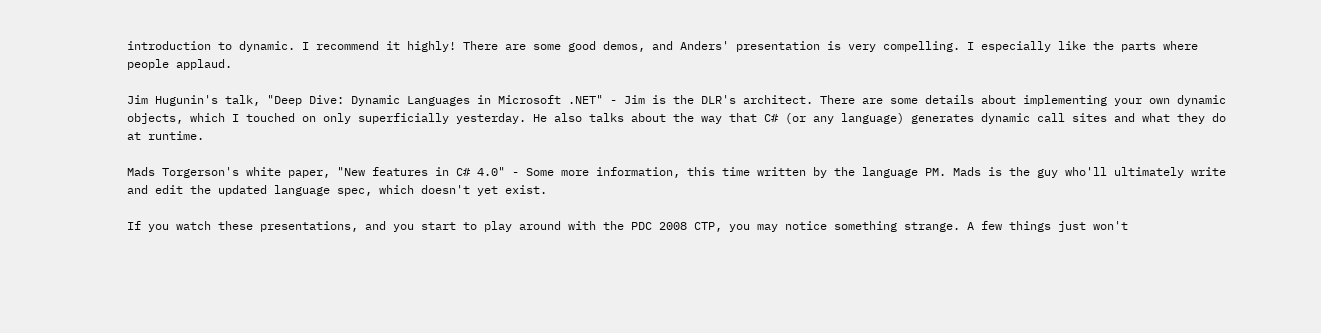introduction to dynamic. I recommend it highly! There are some good demos, and Anders' presentation is very compelling. I especially like the parts where people applaud.

Jim Hugunin's talk, "Deep Dive: Dynamic Languages in Microsoft .NET" - Jim is the DLR's architect. There are some details about implementing your own dynamic objects, which I touched on only superficially yesterday. He also talks about the way that C# (or any language) generates dynamic call sites and what they do at runtime.

Mads Torgerson's white paper, "New features in C# 4.0" - Some more information, this time written by the language PM. Mads is the guy who'll ultimately write and edit the updated language spec, which doesn't yet exist.

If you watch these presentations, and you start to play around with the PDC 2008 CTP, you may notice something strange. A few things just won't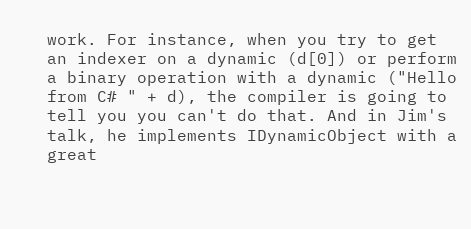work. For instance, when you try to get an indexer on a dynamic (d[0]) or perform a binary operation with a dynamic ("Hello from C# " + d), the compiler is going to tell you you can't do that. And in Jim's talk, he implements IDynamicObject with a great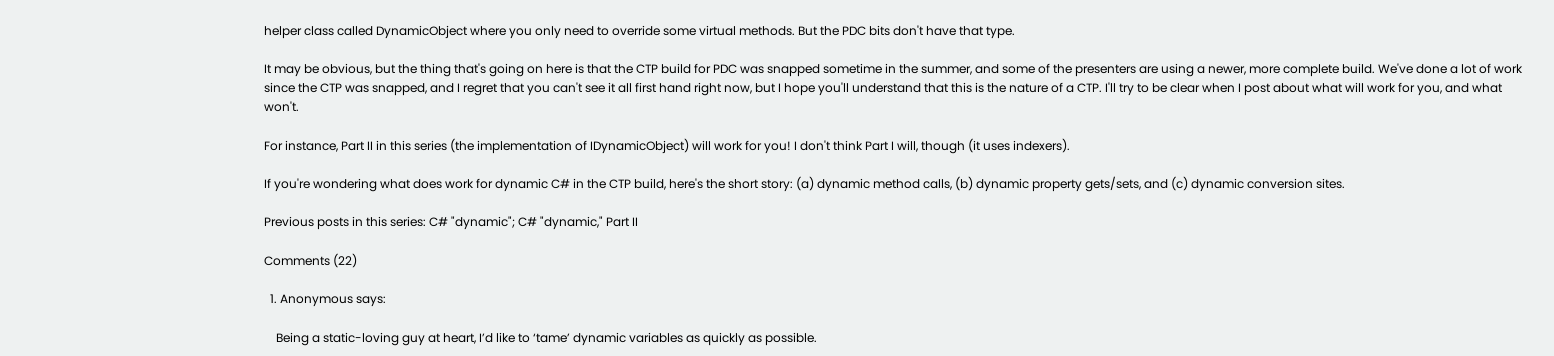helper class called DynamicObject where you only need to override some virtual methods. But the PDC bits don't have that type.

It may be obvious, but the thing that's going on here is that the CTP build for PDC was snapped sometime in the summer, and some of the presenters are using a newer, more complete build. We've done a lot of work since the CTP was snapped, and I regret that you can't see it all first hand right now, but I hope you'll understand that this is the nature of a CTP. I'll try to be clear when I post about what will work for you, and what won't.

For instance, Part II in this series (the implementation of IDynamicObject) will work for you! I don't think Part I will, though (it uses indexers).

If you're wondering what does work for dynamic C# in the CTP build, here's the short story: (a) dynamic method calls, (b) dynamic property gets/sets, and (c) dynamic conversion sites.

Previous posts in this series: C# "dynamic"; C# "dynamic," Part II

Comments (22)

  1. Anonymous says:

    Being a static-loving guy at heart, I’d like to ‘tame’ dynamic variables as quickly as possible.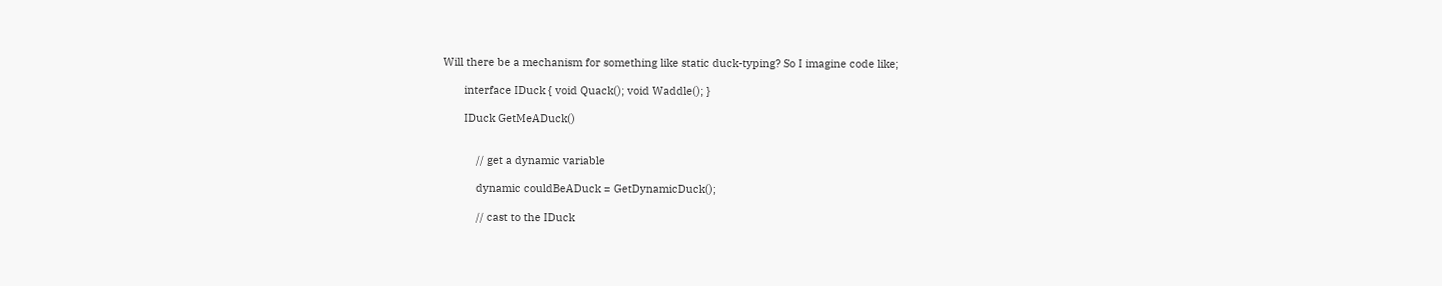Will there be a mechanism for something like static duck-typing? So I imagine code like;

       interface IDuck { void Quack(); void Waddle(); }

       IDuck GetMeADuck()


           // get a dynamic variable

           dynamic couldBeADuck = GetDynamicDuck();

           // cast to the IDuck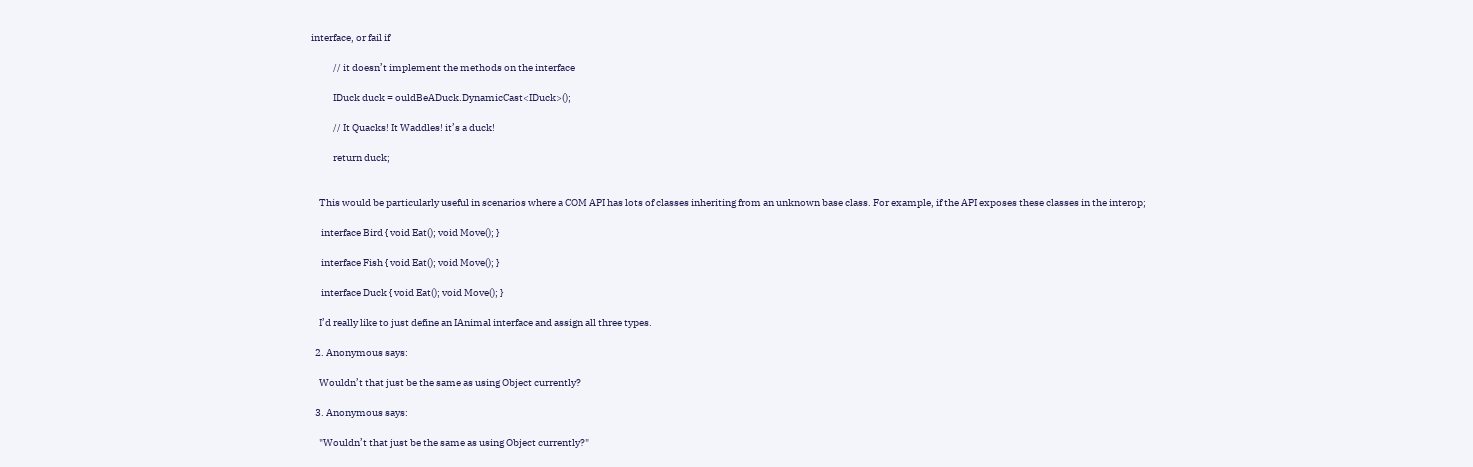interface, or fail if

           // it doesn’t implement the methods on the interface

           IDuck duck = ouldBeADuck.DynamicCast<IDuck>();

           // It Quacks! It Waddles! it’s a duck!

           return duck;


    This would be particularly useful in scenarios where a COM API has lots of classes inheriting from an unknown base class. For example, if the API exposes these classes in the interop;

     interface Bird { void Eat(); void Move(); }

     interface Fish { void Eat(); void Move(); }

     interface Duck { void Eat(); void Move(); }

    I’d really like to just define an IAnimal interface and assign all three types.

  2. Anonymous says:

    Wouldn’t that just be the same as using Object currently?

  3. Anonymous says:

    "Wouldn’t that just be the same as using Object currently?"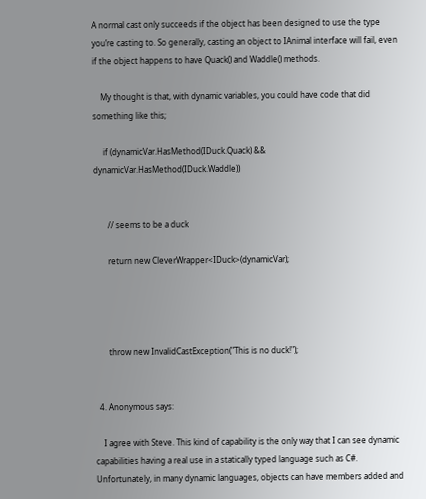A normal cast only succeeds if the object has been designed to use the type you’re casting to. So generally, casting an object to IAnimal interface will fail, even if the object happens to have Quack() and Waddle() methods.

    My thought is that, with dynamic variables, you could have code that did something like this;

     if (dynamicVar.HasMethod(IDuck.Quack) && dynamicVar.HasMethod(IDuck.Waddle))


       // seems to be a duck

       return new CleverWrapper<IDuck>(dynamicVar);




       throw new InvalidCastException("This is no duck!");


  4. Anonymous says:

    I agree with Steve. This kind of capability is the only way that I can see dynamic capabilities having a real use in a statically typed language such as C#. Unfortunately, in many dynamic languages, objects can have members added and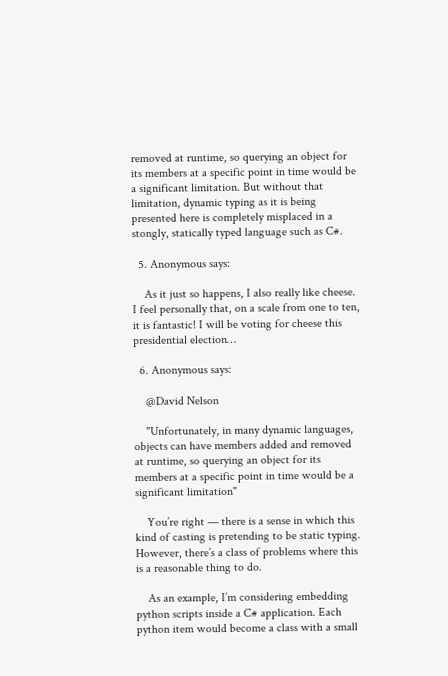removed at runtime, so querying an object for its members at a specific point in time would be a significant limitation. But without that limitation, dynamic typing as it is being presented here is completely misplaced in a stongly, statically typed language such as C#.

  5. Anonymous says:

    As it just so happens, I also really like cheese. I feel personally that, on a scale from one to ten, it is fantastic! I will be voting for cheese this presidential election…

  6. Anonymous says:

    @David Nelson

    "Unfortunately, in many dynamic languages, objects can have members added and removed at runtime, so querying an object for its members at a specific point in time would be a significant limitation"

    You’re right — there is a sense in which this kind of casting is pretending to be static typing. However, there’s a class of problems where this is a reasonable thing to do.

    As an example, I’m considering embedding python scripts inside a C# application. Each python item would become a class with a small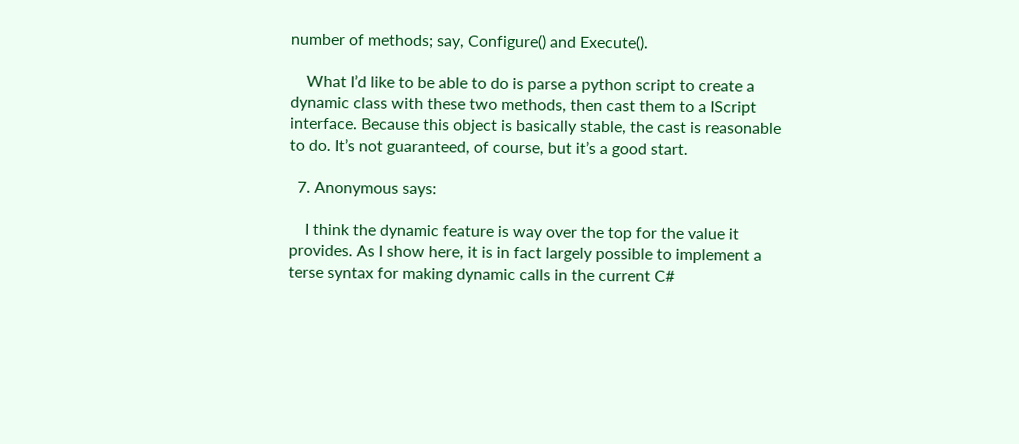number of methods; say, Configure() and Execute().

    What I’d like to be able to do is parse a python script to create a dynamic class with these two methods, then cast them to a IScript interface. Because this object is basically stable, the cast is reasonable to do. It’s not guaranteed, of course, but it’s a good start.

  7. Anonymous says:

    I think the dynamic feature is way over the top for the value it provides. As I show here, it is in fact largely possible to implement a terse syntax for making dynamic calls in the current C#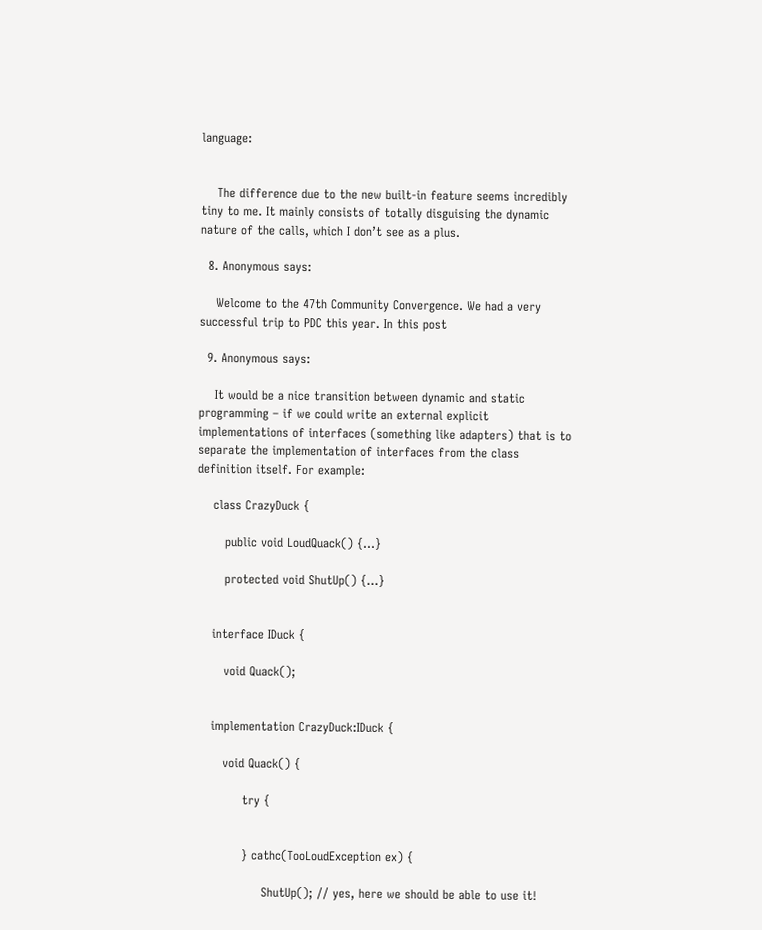language:


    The difference due to the new built-in feature seems incredibly tiny to me. It mainly consists of totally disguising the dynamic nature of the calls, which I don’t see as a plus.

  8. Anonymous says:

    Welcome to the 47th Community Convergence. We had a very successful trip to PDC this year. In this post

  9. Anonymous says:

    It would be a nice transition between dynamic and static programming – if we could write an external explicit implementations of interfaces (something like adapters) that is to separate the implementation of interfaces from the class definition itself. For example:

    class CrazyDuck {

       public void LoudQuack() {…}

       protected void ShutUp() {…}


    interface IDuck {

       void Quack();


    implementation CrazyDuck:IDuck {

       void Quack() {

            try {


            } cathc(TooLoudException ex) {

                 ShutUp(); // yes, here we should be able to use it!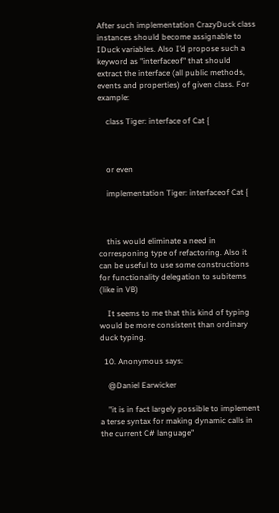After such implementation CrazyDuck class instances should become assignable to IDuck variables. Also I’d propose such a keyword as "interfaceof" that should extract the interface (all public methods, events and properties) of given class. For example:

    class Tiger: interface of Cat {



    or even

    implementation Tiger: interfaceof Cat {



    this would eliminate a need in corresponing type of refactoring. Also it can be useful to use some constructions for functionality delegation to subitems (like in VB)

    It seems to me that this kind of typing would be more consistent than ordinary duck typing.

  10. Anonymous says:

    @Daniel Earwicker

    "it is in fact largely possible to implement a terse syntax for making dynamic calls in the current C# language"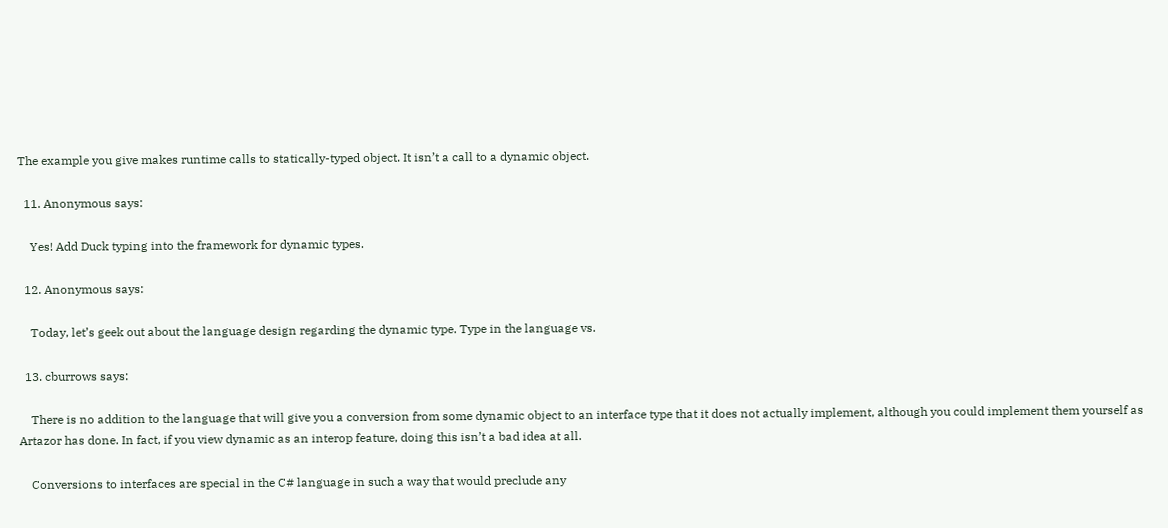The example you give makes runtime calls to statically-typed object. It isn’t a call to a dynamic object.

  11. Anonymous says:

    Yes! Add Duck typing into the framework for dynamic types.

  12. Anonymous says:

    Today, let’s geek out about the language design regarding the dynamic type. Type in the language vs.

  13. cburrows says:

    There is no addition to the language that will give you a conversion from some dynamic object to an interface type that it does not actually implement, although you could implement them yourself as Artazor has done. In fact, if you view dynamic as an interop feature, doing this isn’t a bad idea at all.

    Conversions to interfaces are special in the C# language in such a way that would preclude any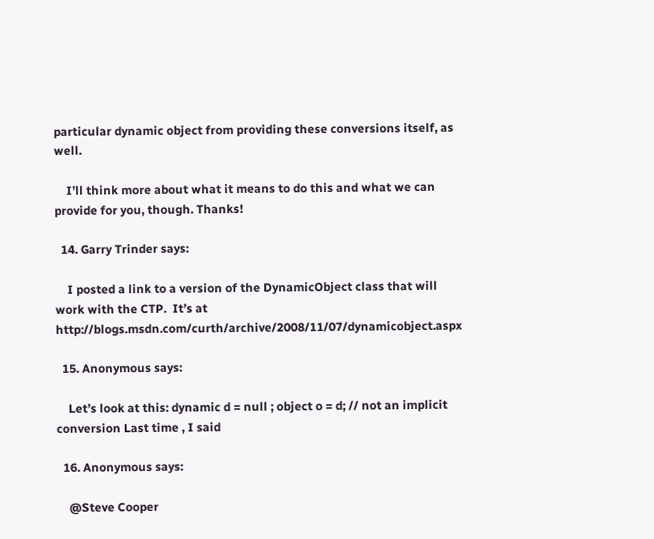particular dynamic object from providing these conversions itself, as well.

    I’ll think more about what it means to do this and what we can provide for you, though. Thanks!

  14. Garry Trinder says:

    I posted a link to a version of the DynamicObject class that will work with the CTP.  It’s at http://blogs.msdn.com/curth/archive/2008/11/07/dynamicobject.aspx

  15. Anonymous says:

    Let’s look at this: dynamic d = null ; object o = d; // not an implicit conversion Last time , I said

  16. Anonymous says:

    @Steve Cooper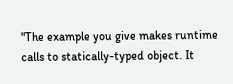"The example you give makes runtime calls to statically-typed object. It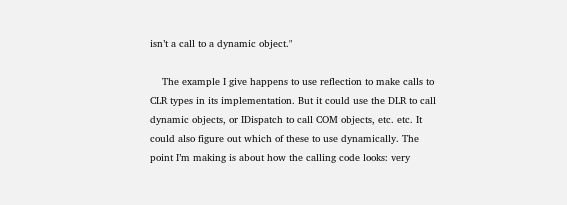isn’t a call to a dynamic object."

    The example I give happens to use reflection to make calls to CLR types in its implementation. But it could use the DLR to call dynamic objects, or IDispatch to call COM objects, etc. etc. It could also figure out which of these to use dynamically. The point I’m making is about how the calling code looks: very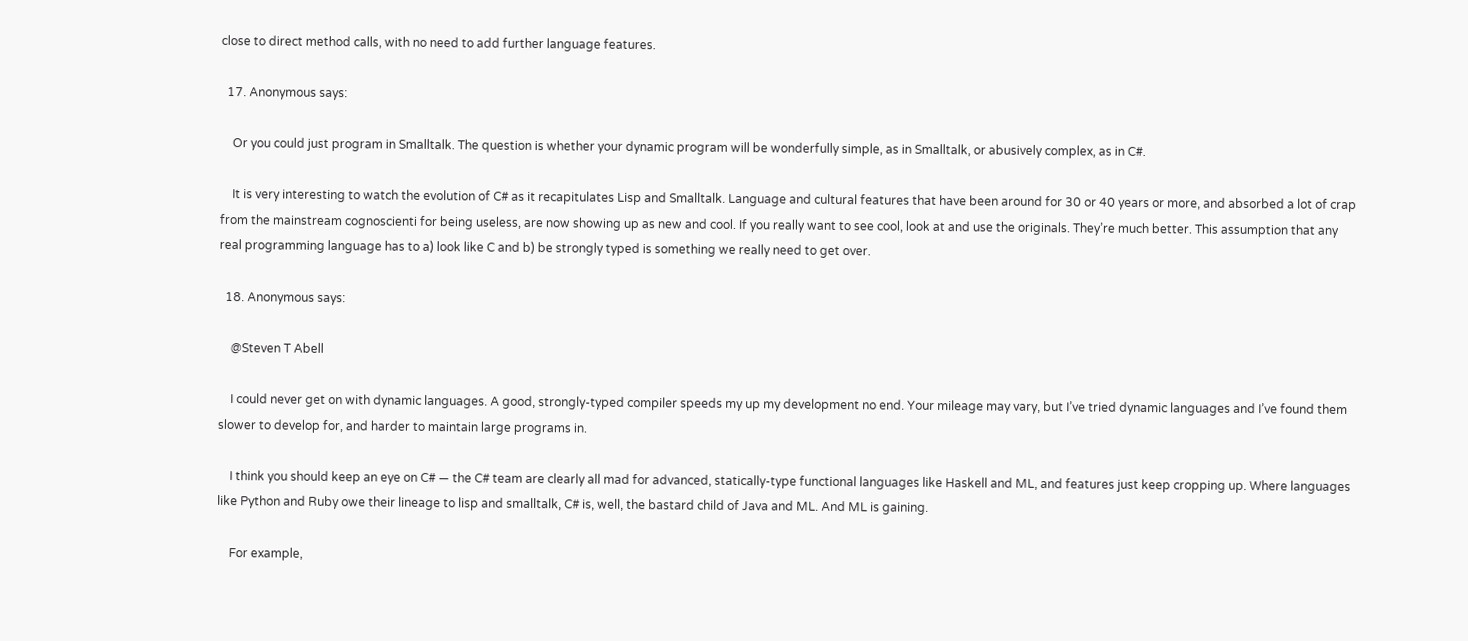close to direct method calls, with no need to add further language features.

  17. Anonymous says:

    Or you could just program in Smalltalk. The question is whether your dynamic program will be wonderfully simple, as in Smalltalk, or abusively complex, as in C#.

    It is very interesting to watch the evolution of C# as it recapitulates Lisp and Smalltalk. Language and cultural features that have been around for 30 or 40 years or more, and absorbed a lot of crap from the mainstream cognoscienti for being useless, are now showing up as new and cool. If you really want to see cool, look at and use the originals. They’re much better. This assumption that any real programming language has to a) look like C and b) be strongly typed is something we really need to get over.

  18. Anonymous says:

    @Steven T Abell

    I could never get on with dynamic languages. A good, strongly-typed compiler speeds my up my development no end. Your mileage may vary, but I’ve tried dynamic languages and I’ve found them slower to develop for, and harder to maintain large programs in.

    I think you should keep an eye on C# — the C# team are clearly all mad for advanced, statically-type functional languages like Haskell and ML, and features just keep cropping up. Where languages like Python and Ruby owe their lineage to lisp and smalltalk, C# is, well, the bastard child of Java and ML. And ML is gaining.

    For example,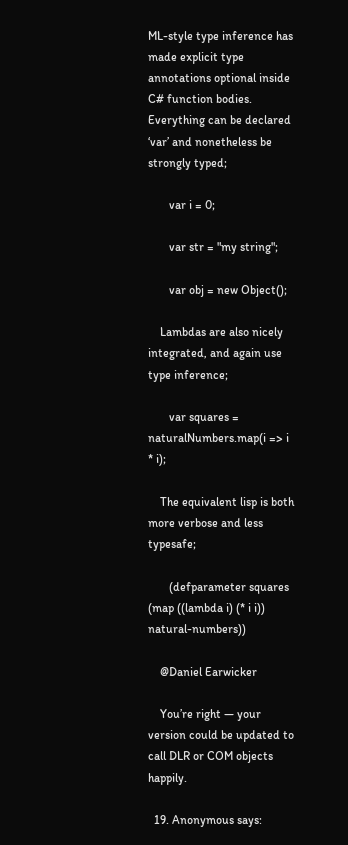ML-style type inference has made explicit type annotations optional inside C# function bodies. Everything can be declared ‘var’ and nonetheless be strongly typed;

       var i = 0;

       var str = "my string";

       var obj = new Object();

    Lambdas are also nicely integrated, and again use type inference;

       var squares = naturalNumbers.map(i => i * i);

    The equivalent lisp is both more verbose and less typesafe;

       (defparameter squares (map ((lambda i) (* i i)) natural-numbers))

    @Daniel Earwicker

    You’re right — your version could be updated to call DLR or COM objects happily.

  19. Anonymous says: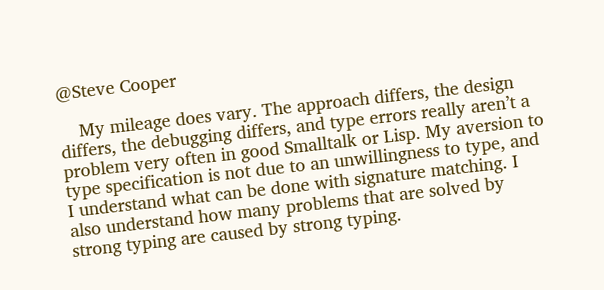@Steve Cooper

    My mileage does vary. The approach differs, the design differs, the debugging differs, and type errors really aren’t a problem very often in good Smalltalk or Lisp. My aversion to type specification is not due to an unwillingness to type, and I understand what can be done with signature matching. I also understand how many problems that are solved by strong typing are caused by strong typing.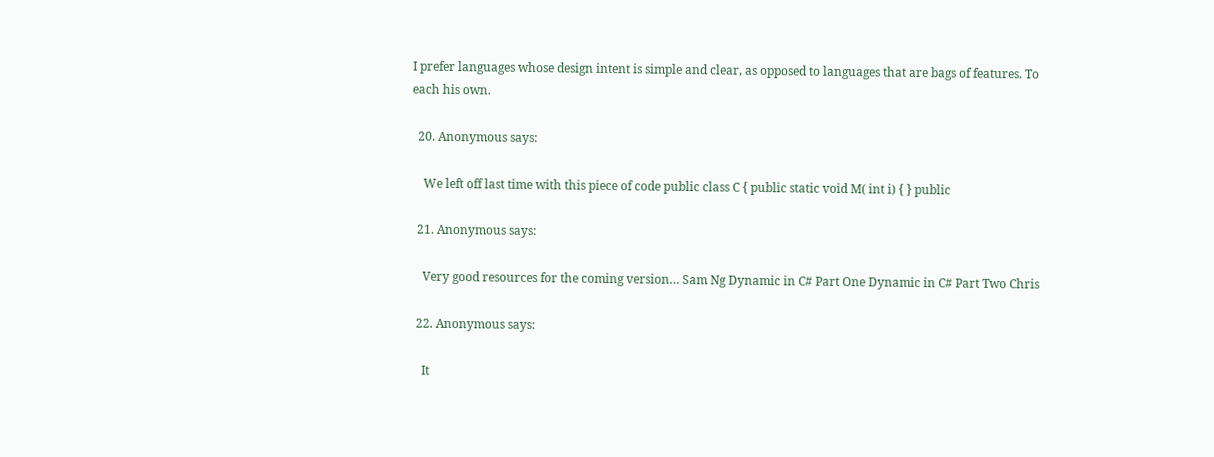I prefer languages whose design intent is simple and clear, as opposed to languages that are bags of features. To each his own.

  20. Anonymous says:

    We left off last time with this piece of code public class C { public static void M( int i) { } public

  21. Anonymous says:

    Very good resources for the coming version… Sam Ng Dynamic in C# Part One Dynamic in C# Part Two Chris

  22. Anonymous says:

    It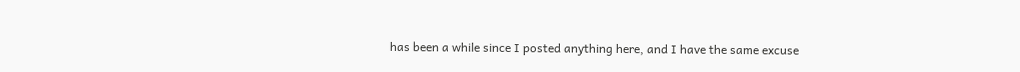has been a while since I posted anything here, and I have the same excuse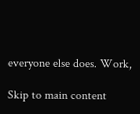everyone else does. Work,

Skip to main content